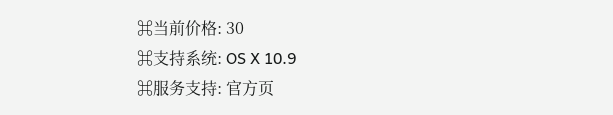⌘当前价格: 30
⌘支持系统: OS X 10.9
⌘服务支持: 官方页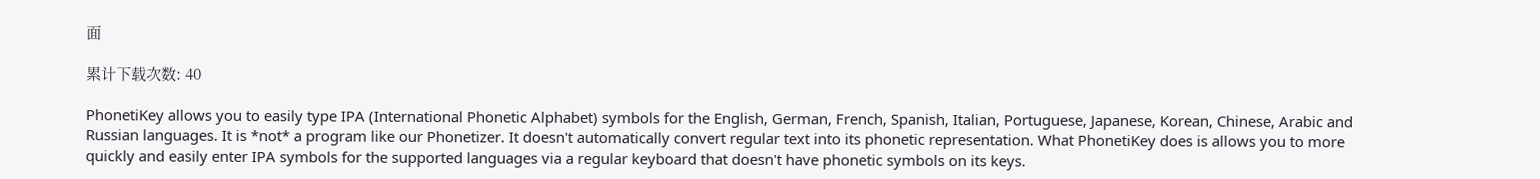面

累计下载次数: 40

PhonetiKey allows you to easily type IPA (International Phonetic Alphabet) symbols for the English, German, French, Spanish, Italian, Portuguese, Japanese, Korean, Chinese, Arabic and Russian languages. It is *not* a program like our Phonetizer. It doesn't automatically convert regular text into its phonetic representation. What PhonetiKey does is allows you to more quickly and easily enter IPA symbols for the supported languages via a regular keyboard that doesn't have phonetic symbols on its keys.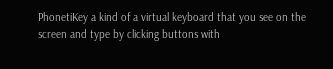PhonetiKey a kind of a virtual keyboard that you see on the screen and type by clicking buttons with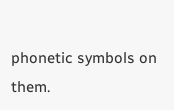phonetic symbols on them.